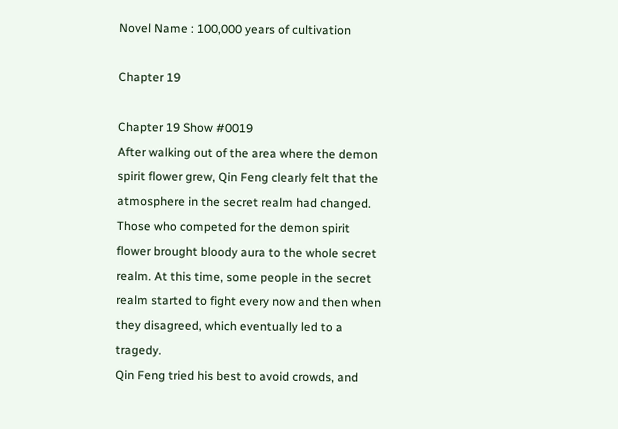Novel Name : 100,000 years of cultivation

Chapter 19

Chapter 19 Show #0019
After walking out of the area where the demon spirit flower grew, Qin Feng clearly felt that the atmosphere in the secret realm had changed.
Those who competed for the demon spirit flower brought bloody aura to the whole secret realm. At this time, some people in the secret realm started to fight every now and then when they disagreed, which eventually led to a tragedy.
Qin Feng tried his best to avoid crowds, and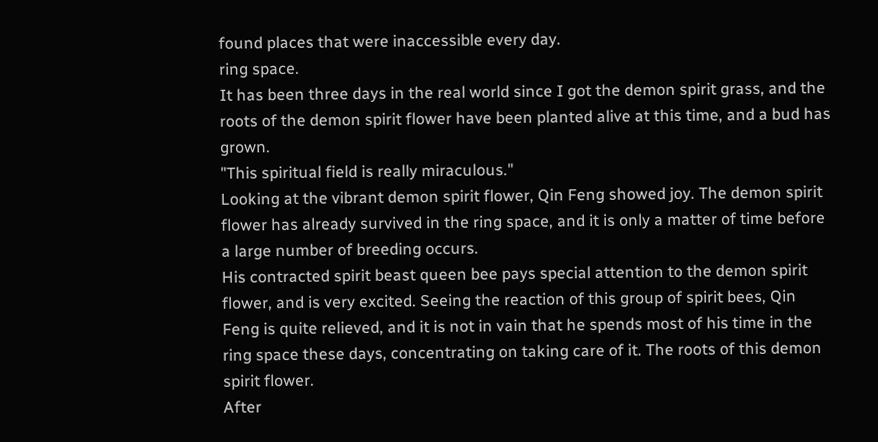found places that were inaccessible every day.
ring space.
It has been three days in the real world since I got the demon spirit grass, and the roots of the demon spirit flower have been planted alive at this time, and a bud has grown.
"This spiritual field is really miraculous."
Looking at the vibrant demon spirit flower, Qin Feng showed joy. The demon spirit flower has already survived in the ring space, and it is only a matter of time before a large number of breeding occurs.
His contracted spirit beast queen bee pays special attention to the demon spirit flower, and is very excited. Seeing the reaction of this group of spirit bees, Qin Feng is quite relieved, and it is not in vain that he spends most of his time in the ring space these days, concentrating on taking care of it. The roots of this demon spirit flower.
After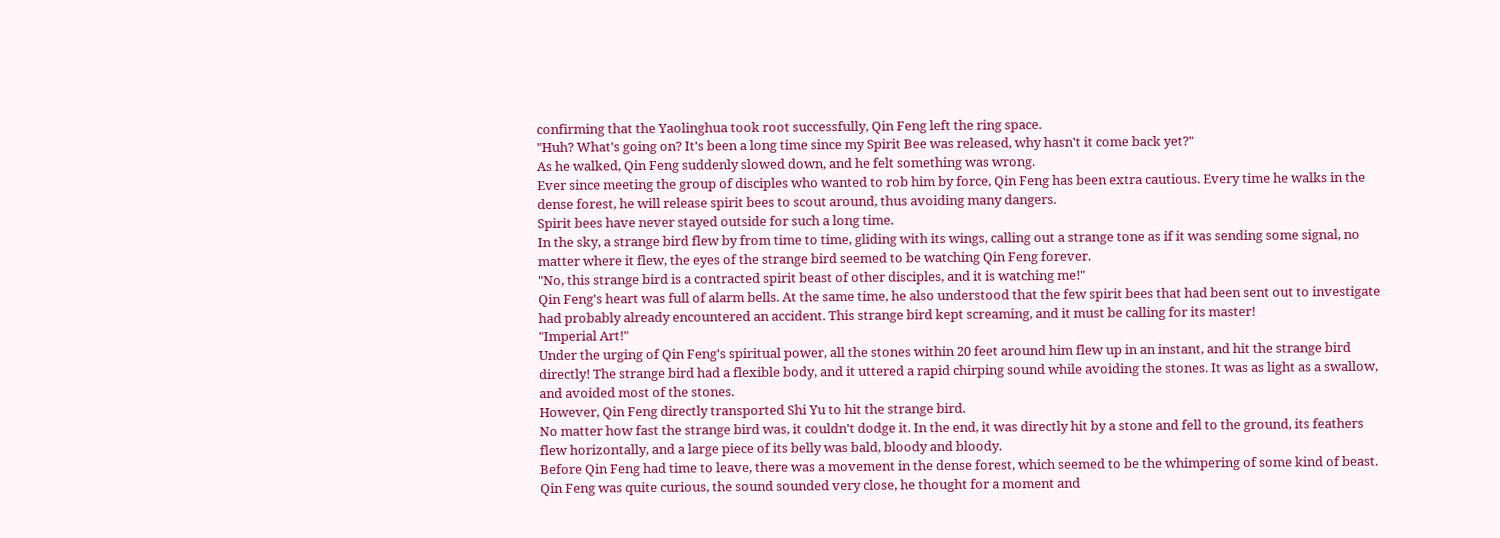confirming that the Yaolinghua took root successfully, Qin Feng left the ring space.
"Huh? What's going on? It's been a long time since my Spirit Bee was released, why hasn't it come back yet?"
As he walked, Qin Feng suddenly slowed down, and he felt something was wrong.
Ever since meeting the group of disciples who wanted to rob him by force, Qin Feng has been extra cautious. Every time he walks in the dense forest, he will release spirit bees to scout around, thus avoiding many dangers.
Spirit bees have never stayed outside for such a long time.
In the sky, a strange bird flew by from time to time, gliding with its wings, calling out a strange tone as if it was sending some signal, no matter where it flew, the eyes of the strange bird seemed to be watching Qin Feng forever.
"No, this strange bird is a contracted spirit beast of other disciples, and it is watching me!"
Qin Feng's heart was full of alarm bells. At the same time, he also understood that the few spirit bees that had been sent out to investigate had probably already encountered an accident. This strange bird kept screaming, and it must be calling for its master!
"Imperial Art!"
Under the urging of Qin Feng's spiritual power, all the stones within 20 feet around him flew up in an instant, and hit the strange bird directly! The strange bird had a flexible body, and it uttered a rapid chirping sound while avoiding the stones. It was as light as a swallow, and avoided most of the stones.
However, Qin Feng directly transported Shi Yu to hit the strange bird.
No matter how fast the strange bird was, it couldn't dodge it. In the end, it was directly hit by a stone and fell to the ground, its feathers flew horizontally, and a large piece of its belly was bald, bloody and bloody.
Before Qin Feng had time to leave, there was a movement in the dense forest, which seemed to be the whimpering of some kind of beast. Qin Feng was quite curious, the sound sounded very close, he thought for a moment and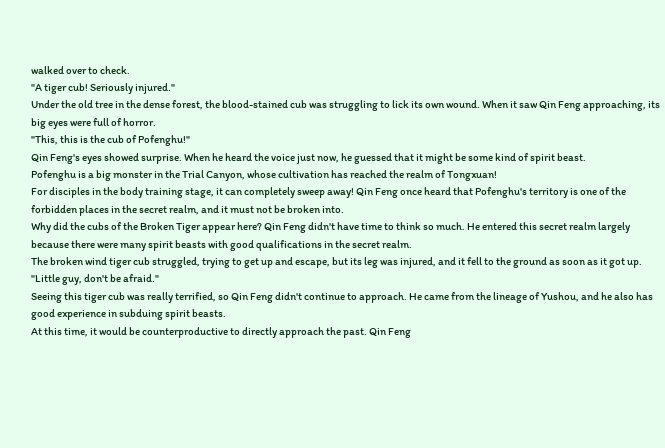walked over to check.
"A tiger cub! Seriously injured."
Under the old tree in the dense forest, the blood-stained cub was struggling to lick its own wound. When it saw Qin Feng approaching, its big eyes were full of horror.
"This, this is the cub of Pofenghu!"
Qin Feng's eyes showed surprise. When he heard the voice just now, he guessed that it might be some kind of spirit beast.
Pofenghu is a big monster in the Trial Canyon, whose cultivation has reached the realm of Tongxuan!
For disciples in the body training stage, it can completely sweep away! Qin Feng once heard that Pofenghu's territory is one of the forbidden places in the secret realm, and it must not be broken into.
Why did the cubs of the Broken Tiger appear here? Qin Feng didn't have time to think so much. He entered this secret realm largely because there were many spirit beasts with good qualifications in the secret realm.
The broken wind tiger cub struggled, trying to get up and escape, but its leg was injured, and it fell to the ground as soon as it got up.
"Little guy, don't be afraid."
Seeing this tiger cub was really terrified, so Qin Feng didn't continue to approach. He came from the lineage of Yushou, and he also has good experience in subduing spirit beasts.
At this time, it would be counterproductive to directly approach the past. Qin Feng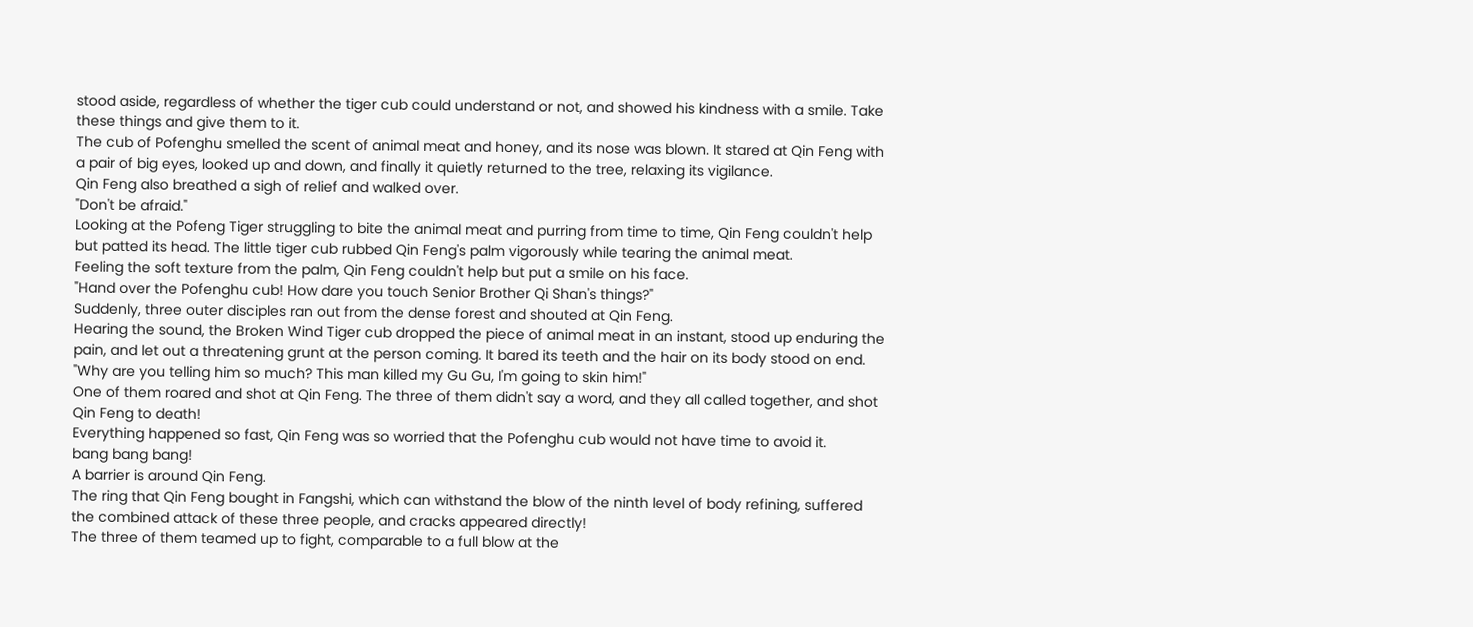stood aside, regardless of whether the tiger cub could understand or not, and showed his kindness with a smile. Take these things and give them to it.
The cub of Pofenghu smelled the scent of animal meat and honey, and its nose was blown. It stared at Qin Feng with a pair of big eyes, looked up and down, and finally it quietly returned to the tree, relaxing its vigilance.
Qin Feng also breathed a sigh of relief and walked over.
"Don't be afraid."
Looking at the Pofeng Tiger struggling to bite the animal meat and purring from time to time, Qin Feng couldn't help but patted its head. The little tiger cub rubbed Qin Feng's palm vigorously while tearing the animal meat.
Feeling the soft texture from the palm, Qin Feng couldn't help but put a smile on his face.
"Hand over the Pofenghu cub! How dare you touch Senior Brother Qi Shan's things?"
Suddenly, three outer disciples ran out from the dense forest and shouted at Qin Feng.
Hearing the sound, the Broken Wind Tiger cub dropped the piece of animal meat in an instant, stood up enduring the pain, and let out a threatening grunt at the person coming. It bared its teeth and the hair on its body stood on end.
"Why are you telling him so much? This man killed my Gu Gu, I'm going to skin him!"
One of them roared and shot at Qin Feng. The three of them didn't say a word, and they all called together, and shot Qin Feng to death!
Everything happened so fast, Qin Feng was so worried that the Pofenghu cub would not have time to avoid it.
bang bang bang!
A barrier is around Qin Feng.
The ring that Qin Feng bought in Fangshi, which can withstand the blow of the ninth level of body refining, suffered the combined attack of these three people, and cracks appeared directly!
The three of them teamed up to fight, comparable to a full blow at the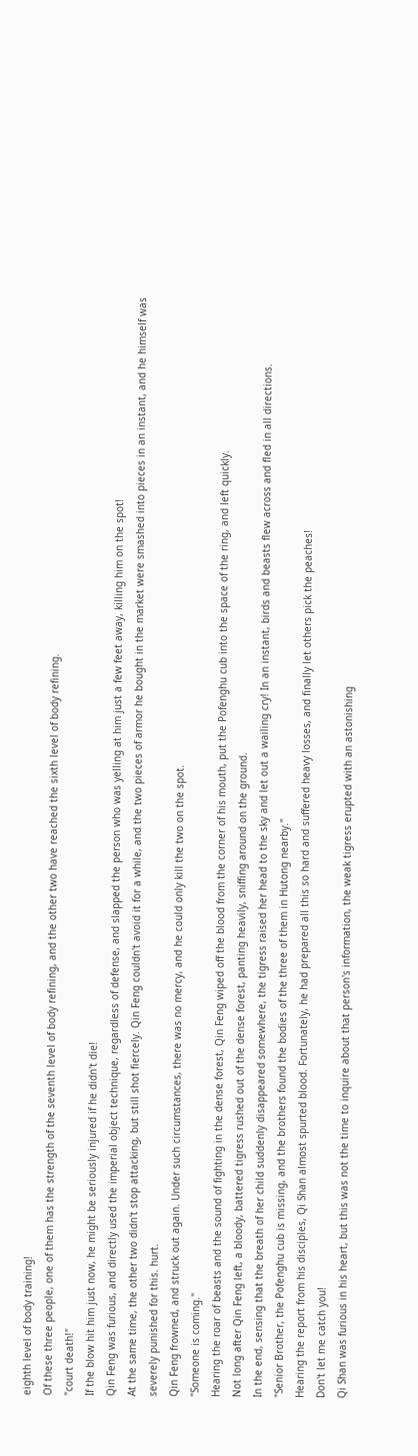eighth level of body training!
Of these three people, one of them has the strength of the seventh level of body refining, and the other two have reached the sixth level of body refining.
"court death!"
If the blow hit him just now, he might be seriously injured if he didn't die!
Qin Feng was furious, and directly used the imperial object technique, regardless of defense, and slapped the person who was yelling at him just a few feet away, killing him on the spot!
At the same time, the other two didn't stop attacking, but still shot fiercely. Qin Feng couldn't avoid it for a while, and the two pieces of armor he bought in the market were smashed into pieces in an instant, and he himself was severely punished for this. hurt.
Qin Feng frowned, and struck out again. Under such circumstances, there was no mercy, and he could only kill the two on the spot.
"Someone is coming."
Hearing the roar of beasts and the sound of fighting in the dense forest, Qin Feng wiped off the blood from the corner of his mouth, put the Pofenghu cub into the space of the ring, and left quickly.
Not long after Qin Feng left, a bloody, battered tigress rushed out of the dense forest, panting heavily, sniffing around on the ground.
In the end, sensing that the breath of her child suddenly disappeared somewhere, the tigress raised her head to the sky and let out a wailing cry! In an instant, birds and beasts flew across and fled in all directions.
"Senior Brother, the Pofenghu cub is missing, and the brothers found the bodies of the three of them in Hutong nearby."
Hearing the report from his disciples, Qi Shan almost spurted blood. Fortunately, he had prepared all this so hard and suffered heavy losses, and finally let others pick the peaches!
Don't let me catch you!
Qi Shan was furious in his heart, but this was not the time to inquire about that person's information, the weak tigress erupted with an astonishing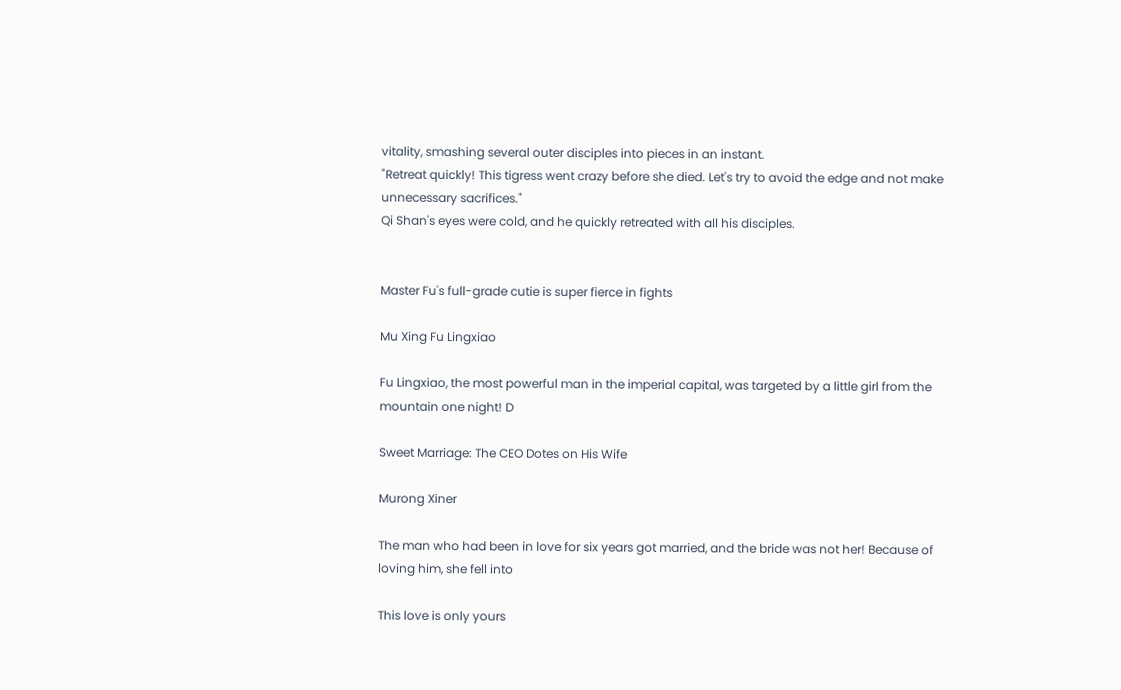vitality, smashing several outer disciples into pieces in an instant.
"Retreat quickly! This tigress went crazy before she died. Let's try to avoid the edge and not make unnecessary sacrifices."
Qi Shan's eyes were cold, and he quickly retreated with all his disciples.


Master Fu's full-grade cutie is super fierce in fights

Mu Xing Fu Lingxiao

Fu Lingxiao, the most powerful man in the imperial capital, was targeted by a little girl from the mountain one night! D

Sweet Marriage: The CEO Dotes on His Wife

Murong Xiner

The man who had been in love for six years got married, and the bride was not her! Because of loving him, she fell into

This love is only yours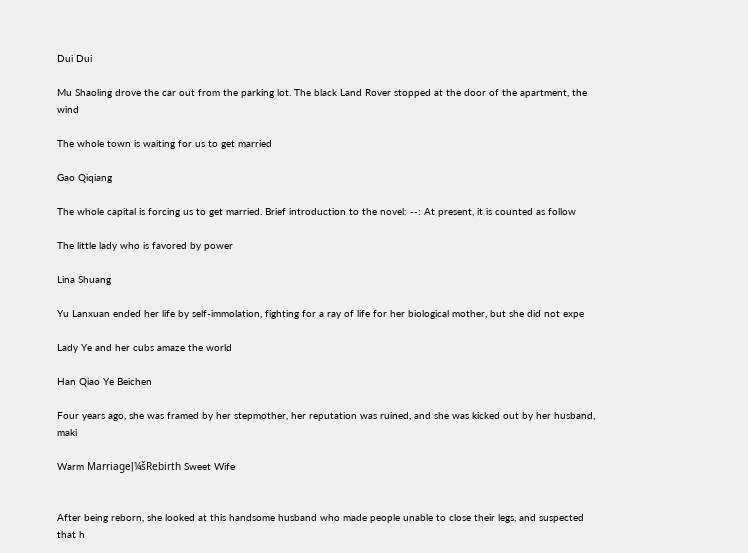Dui Dui

Mu Shaoling drove the car out from the parking lot. The black Land Rover stopped at the door of the apartment, the wind

The whole town is waiting for us to get married

Gao Qiqiang

The whole capital is forcing us to get married. Brief introduction to the novel: --: At present, it is counted as follow

The little lady who is favored by power

Lina Shuang

Yu Lanxuan ended her life by self-immolation, fighting for a ray of life for her biological mother, but she did not expe

Lady Ye and her cubs amaze the world

Han Qiao Ye Beichen

Four years ago, she was framed by her stepmother, her reputation was ruined, and she was kicked out by her husband, maki

Warm Marriageļ¼šRebirth Sweet Wife


After being reborn, she looked at this handsome husband who made people unable to close their legs, and suspected that h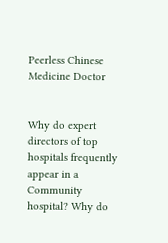Peerless Chinese Medicine Doctor


Why do expert directors of top hospitals frequently appear in a Community hospital? Why do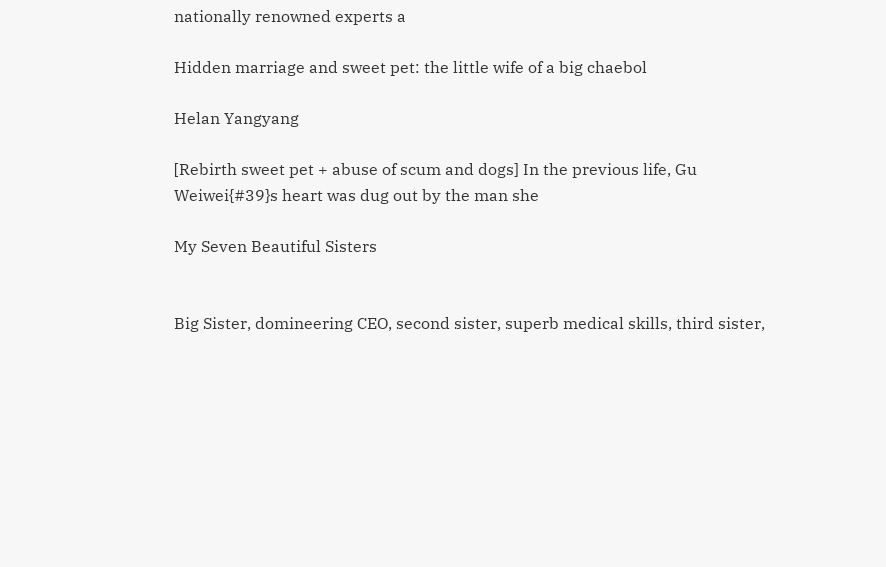nationally renowned experts a

Hidden marriage and sweet pet: the little wife of a big chaebol

Helan Yangyang

[Rebirth sweet pet + abuse of scum and dogs] In the previous life, Gu Weiwei{#39}s heart was dug out by the man she

My Seven Beautiful Sisters


Big Sister, domineering CEO, second sister, superb medical skills, third sister,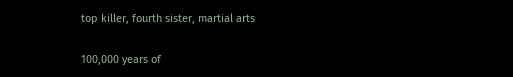top killer, fourth sister, martial arts

100,000 years of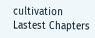cultivation Lastest Chapters